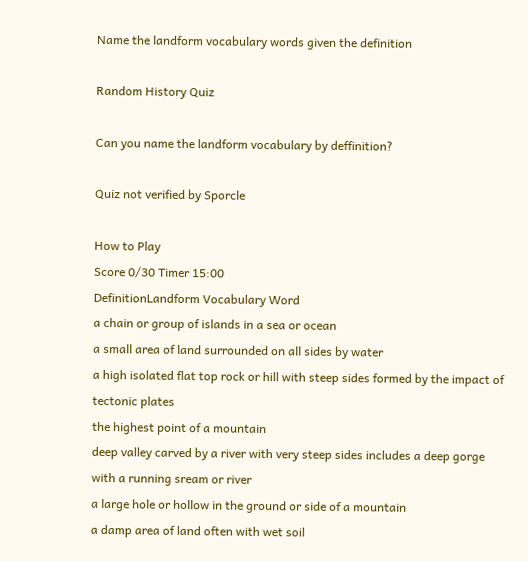Name the landform vocabulary words given the definition

Random History Quiz

Can you name the landform vocabulary by deffinition?

Quiz not verified by Sporcle

How to Play
Score 0/30 Timer 15:00
DefinitionLandform Vocabulary Word
a chain or group of islands in a sea or ocean
a small area of land surrounded on all sides by water
a high isolated flat top rock or hill with steep sides formed by the impact of tectonic plates
the highest point of a mountain
deep valley carved by a river with very steep sides includes a deep gorge with a running sream or river
a large hole or hollow in the ground or side of a mountain
a damp area of land often with wet soil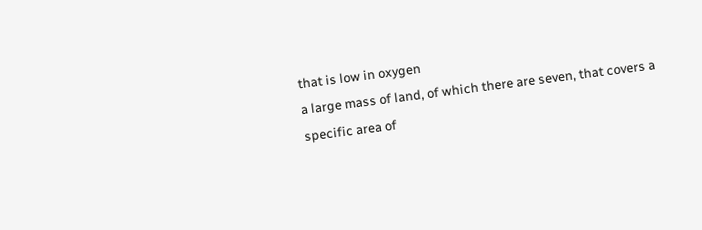that is low in oxygen
a large mass of land, of which there are seven, that covers a specific area of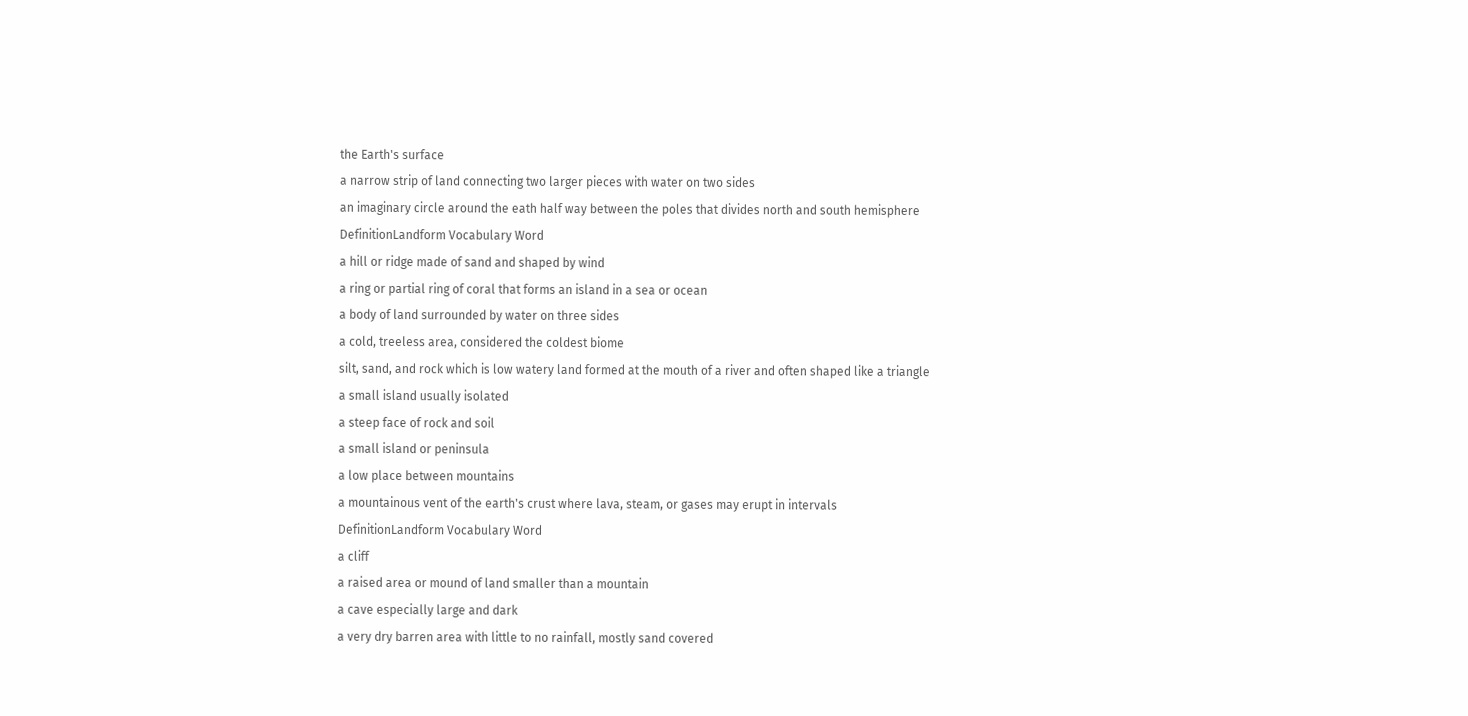the Earth's surface
a narrow strip of land connecting two larger pieces with water on two sides
an imaginary circle around the eath half way between the poles that divides north and south hemisphere
DefinitionLandform Vocabulary Word
a hill or ridge made of sand and shaped by wind
a ring or partial ring of coral that forms an island in a sea or ocean
a body of land surrounded by water on three sides
a cold, treeless area, considered the coldest biome
silt, sand, and rock which is low watery land formed at the mouth of a river and often shaped like a triangle
a small island usually isolated
a steep face of rock and soil
a small island or peninsula
a low place between mountains
a mountainous vent of the earth's crust where lava, steam, or gases may erupt in intervals
DefinitionLandform Vocabulary Word
a cliff
a raised area or mound of land smaller than a mountain
a cave especially large and dark
a very dry barren area with little to no rainfall, mostly sand covered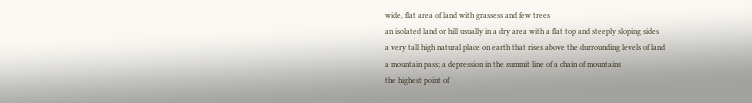wide, flat area of land with grassess and few trees
an isolated land or hill usually in a dry area with a flat top and steeply sloping sides
a very tall high natural place on earth that rises above the durrounding levels of land
a mountain pass; a depression in the summit line of a chain of mountains
the highest point of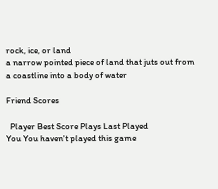rock, ice, or land
a narrow pointed piece of land that juts out from a coastline into a body of water

Friend Scores

  Player Best Score Plays Last Played
You You haven't played this game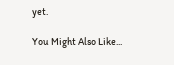yet.

You Might Also Like...